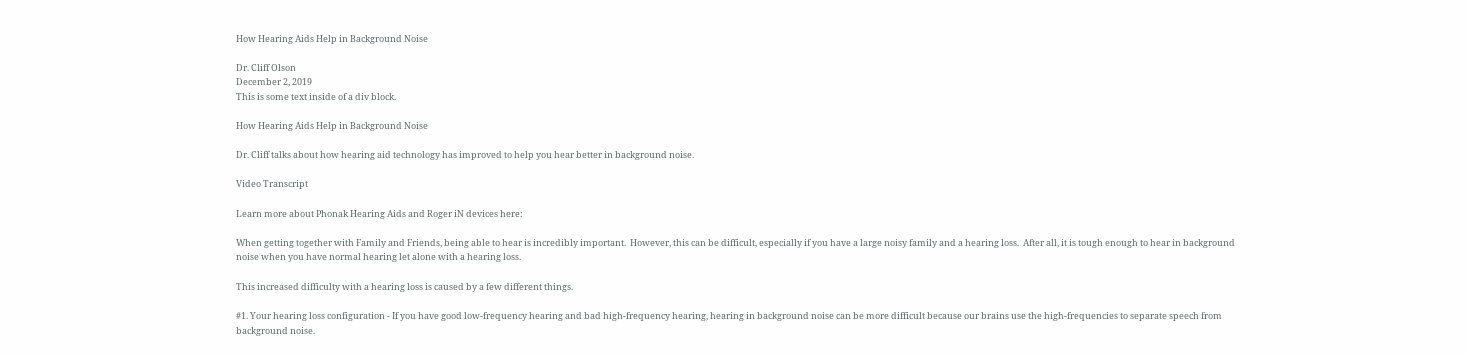How Hearing Aids Help in Background Noise

Dr. Cliff Olson
December 2, 2019
This is some text inside of a div block.

How Hearing Aids Help in Background Noise

Dr. Cliff talks about how hearing aid technology has improved to help you hear better in background noise.

Video Transcript

Learn more about Phonak Hearing Aids and Roger iN devices here:

When getting together with Family and Friends, being able to hear is incredibly important.  However, this can be difficult, especially if you have a large noisy family and a hearing loss.  After all, it is tough enough to hear in background noise when you have normal hearing let alone with a hearing loss.

This increased difficulty with a hearing loss is caused by a few different things.

#1. Your hearing loss configuration - If you have good low-frequency hearing and bad high-frequency hearing, hearing in background noise can be more difficult because our brains use the high-frequencies to separate speech from background noise.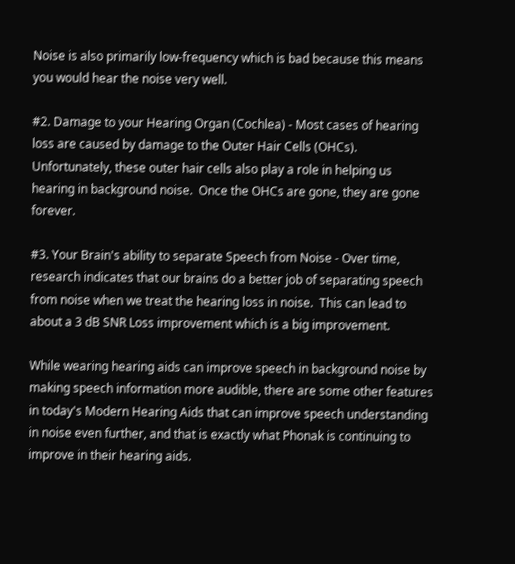Noise is also primarily low-frequency which is bad because this means you would hear the noise very well.

#2. Damage to your Hearing Organ (Cochlea) - Most cases of hearing loss are caused by damage to the Outer Hair Cells (OHCs).  Unfortunately, these outer hair cells also play a role in helping us hearing in background noise.  Once the OHCs are gone, they are gone forever.

#3. Your Brain's ability to separate Speech from Noise - Over time, research indicates that our brains do a better job of separating speech from noise when we treat the hearing loss in noise.  This can lead to about a 3 dB SNR Loss improvement which is a big improvement.

While wearing hearing aids can improve speech in background noise by making speech information more audible, there are some other features in today's Modern Hearing Aids that can improve speech understanding in noise even further, and that is exactly what Phonak is continuing to improve in their hearing aids.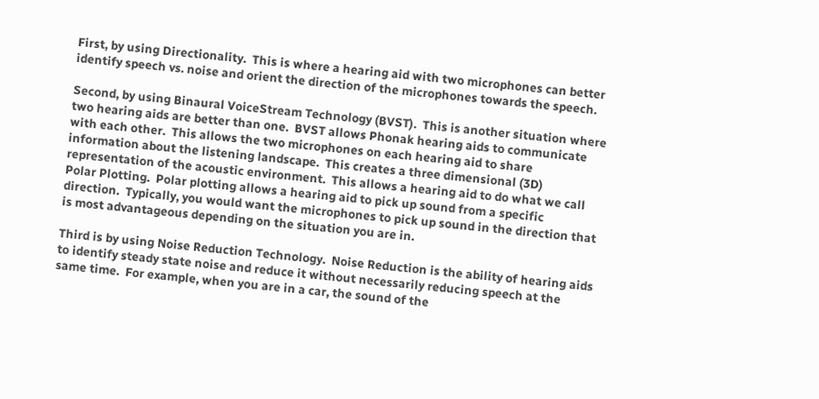First, by using Directionality.  This is where a hearing aid with two microphones can better identify speech vs. noise and orient the direction of the microphones towards the speech.

Second, by using Binaural VoiceStream Technology (BVST).  This is another situation where two hearing aids are better than one.  BVST allows Phonak hearing aids to communicate with each other.  This allows the two microphones on each hearing aid to share information about the listening landscape.  This creates a three dimensional (3D) representation of the acoustic environment.  This allows a hearing aid to do what we call Polar Plotting.  Polar plotting allows a hearing aid to pick up sound from a specific direction.  Typically, you would want the microphones to pick up sound in the direction that is most advantageous depending on the situation you are in.

Third is by using Noise Reduction Technology.  Noise Reduction is the ability of hearing aids to identify steady state noise and reduce it without necessarily reducing speech at the same time.  For example, when you are in a car, the sound of the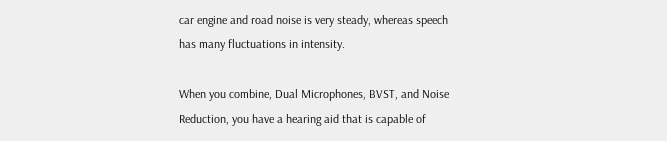car engine and road noise is very steady, whereas speech has many fluctuations in intensity.

When you combine, Dual Microphones, BVST, and Noise Reduction, you have a hearing aid that is capable of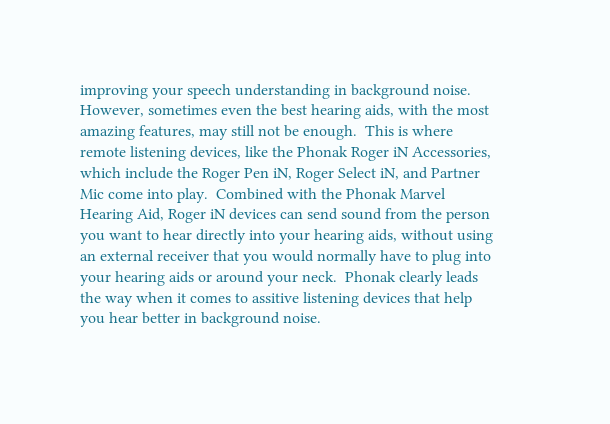improving your speech understanding in background noise.   However, sometimes even the best hearing aids, with the most amazing features, may still not be enough.  This is where remote listening devices, like the Phonak Roger iN Accessories, which include the Roger Pen iN, Roger Select iN, and Partner Mic come into play.  Combined with the Phonak Marvel Hearing Aid, Roger iN devices can send sound from the person you want to hear directly into your hearing aids, without using an external receiver that you would normally have to plug into your hearing aids or around your neck.  Phonak clearly leads the way when it comes to assitive listening devices that help you hear better in background noise.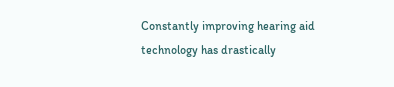Constantly improving hearing aid technology has drastically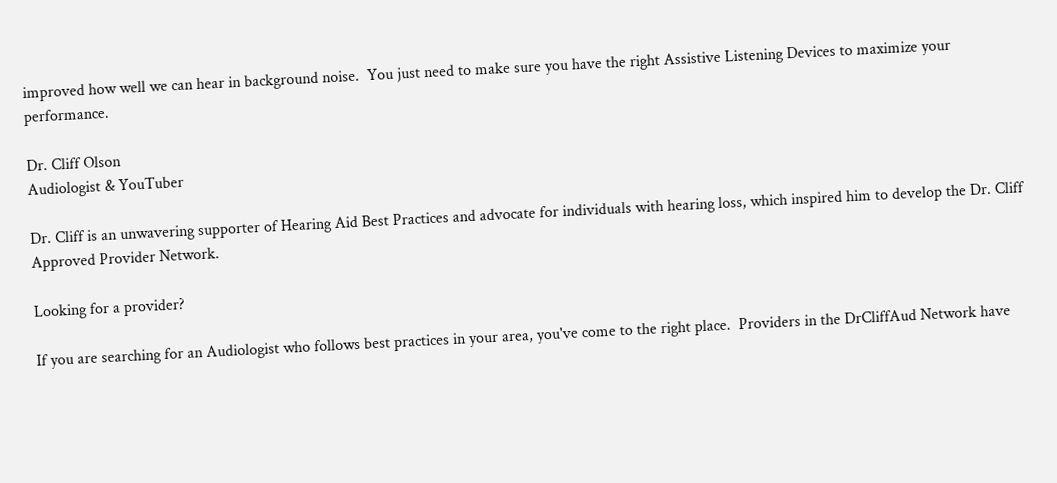improved how well we can hear in background noise.  You just need to make sure you have the right Assistive Listening Devices to maximize your performance.

Dr. Cliff Olson
Audiologist & YouTuber

Dr. Cliff is an unwavering supporter of Hearing Aid Best Practices and advocate for individuals with hearing loss, which inspired him to develop the Dr. Cliff Approved Provider Network.

Looking for a provider?

If you are searching for an Audiologist who follows best practices in your area, you've come to the right place.  Providers in the DrCliffAud Network have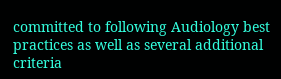committed to following Audiology best practices as well as several additional criteria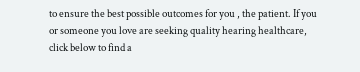to ensure the best possible outcomes for you , the patient. If you or someone you love are seeking quality hearing healthcare, click below to find a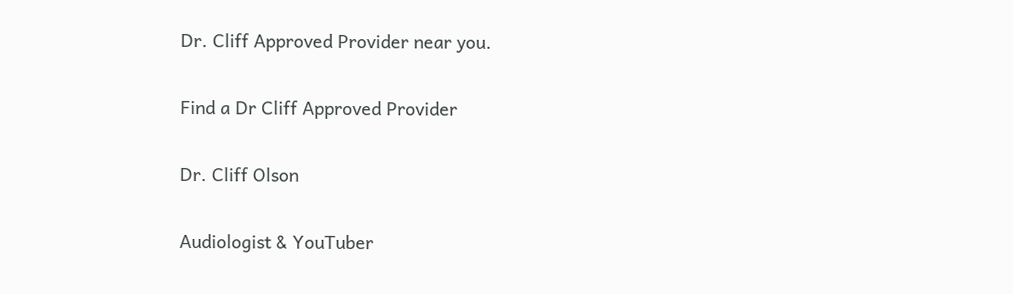Dr. Cliff Approved Provider near you.

Find a Dr Cliff Approved Provider

Dr. Cliff Olson

Audiologist & YouTuber